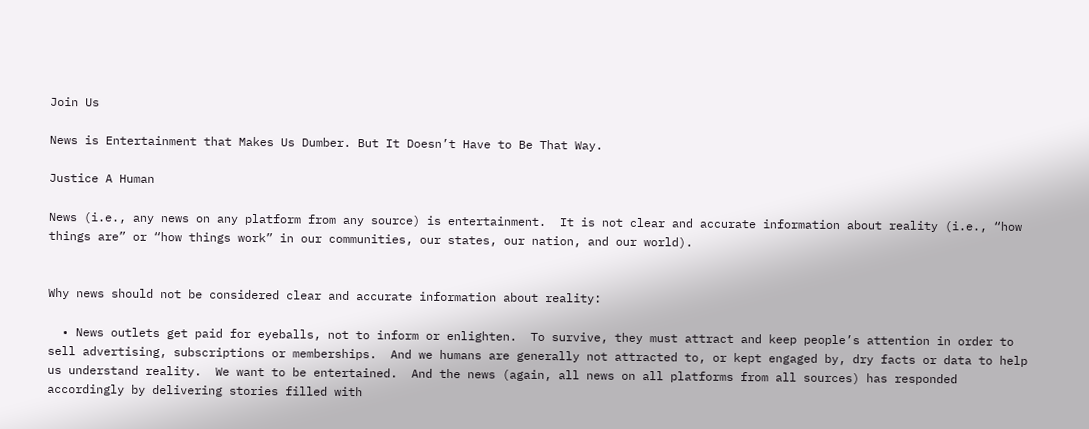Join Us

News is Entertainment that Makes Us Dumber. But It Doesn’t Have to Be That Way.

Justice A Human

News (i.e., any news on any platform from any source) is entertainment.  It is not clear and accurate information about reality (i.e., “how things are” or “how things work” in our communities, our states, our nation, and our world).


Why news should not be considered clear and accurate information about reality:

  • News outlets get paid for eyeballs, not to inform or enlighten.  To survive, they must attract and keep people’s attention in order to sell advertising, subscriptions or memberships.  And we humans are generally not attracted to, or kept engaged by, dry facts or data to help us understand reality.  We want to be entertained.  And the news (again, all news on all platforms from all sources) has responded accordingly by delivering stories filled with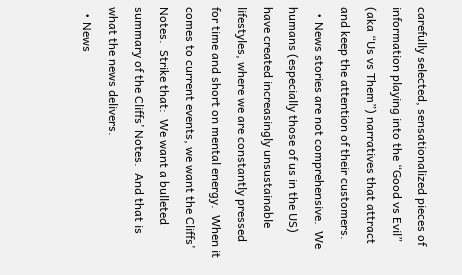carefully selected, sensationalized pieces of information playing into the “Good vs Evil” (aka “Us vs Them”) narratives that attract and keep the attention of their customers.
  • News stories are not comprehensive.  We humans (especially those of us in the US) have created increasingly unsustainable lifestyles, where we are constantly pressed for time and short on mental energy.  When it comes to current events, we want the Cliffs’ Notes.  Strike that:  We want a bulleted summary of the Cliffs’ Notes.  And that is what the news delivers.
  • News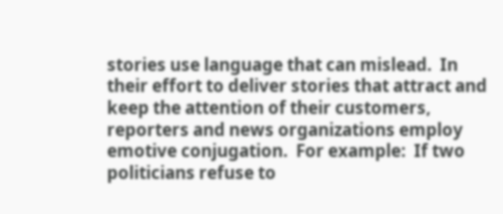stories use language that can mislead.  In their effort to deliver stories that attract and keep the attention of their customers, reporters and news organizations employ emotive conjugation.  For example:  If two politicians refuse to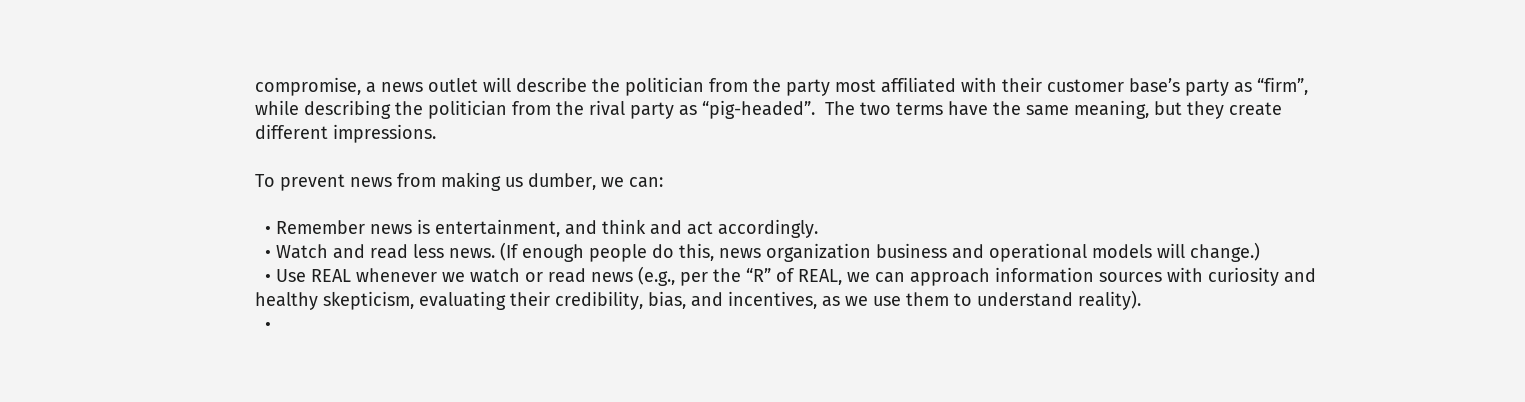compromise, a news outlet will describe the politician from the party most affiliated with their customer base’s party as “firm”, while describing the politician from the rival party as “pig-headed”.  The two terms have the same meaning, but they create different impressions.

To prevent news from making us dumber, we can:

  • Remember news is entertainment, and think and act accordingly.
  • Watch and read less news. (If enough people do this, news organization business and operational models will change.)
  • Use REAL whenever we watch or read news (e.g., per the “R” of REAL, we can approach information sources with curiosity and healthy skepticism, evaluating their credibility, bias, and incentives, as we use them to understand reality).
  •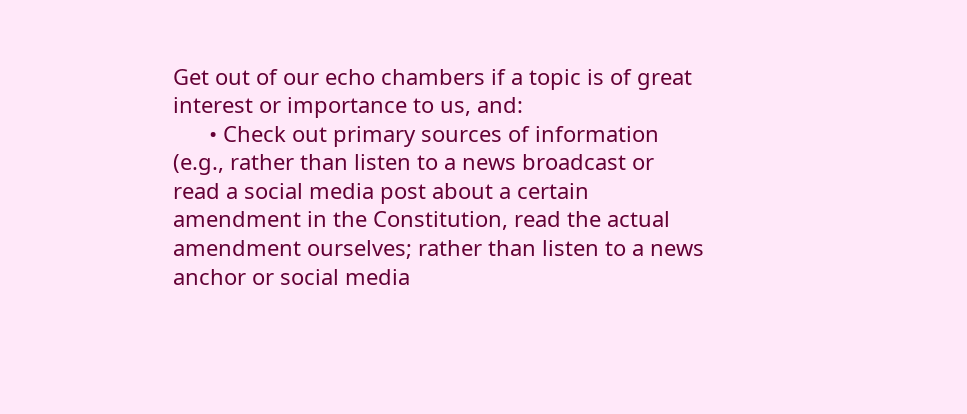Get out of our echo chambers if a topic is of great interest or importance to us, and:
      • Check out primary sources of information (e.g., rather than listen to a news broadcast or read a social media post about a certain amendment in the Constitution, read the actual amendment ourselves; rather than listen to a news anchor or social media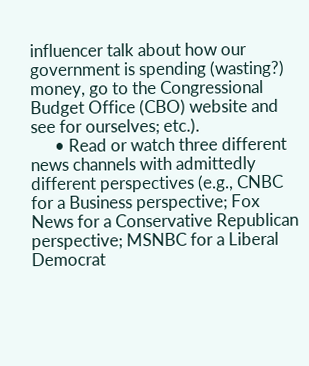influencer talk about how our government is spending (wasting?) money, go to the Congressional Budget Office (CBO) website and see for ourselves; etc.).
      • Read or watch three different news channels with admittedly different perspectives (e.g., CNBC for a Business perspective; Fox News for a Conservative Republican perspective; MSNBC for a Liberal Democrat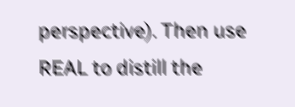perspective). Then use REAL to distill the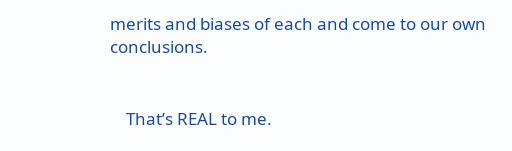merits and biases of each and come to our own conclusions.


    That’s REAL to me.